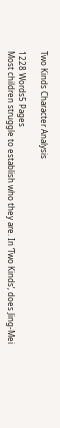Two Kinds Character Analysis

1228 Words5 Pages
Most children struggle to establish who they are. In ‘Two Kinds’, does Jing-Mei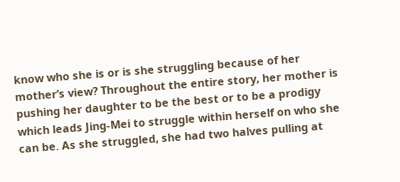know who she is or is she struggling because of her mother’s view? Throughout the entire story, her mother is pushing her daughter to be the best or to be a prodigy which leads Jing-Mei to struggle within herself on who she can be. As she struggled, she had two halves pulling at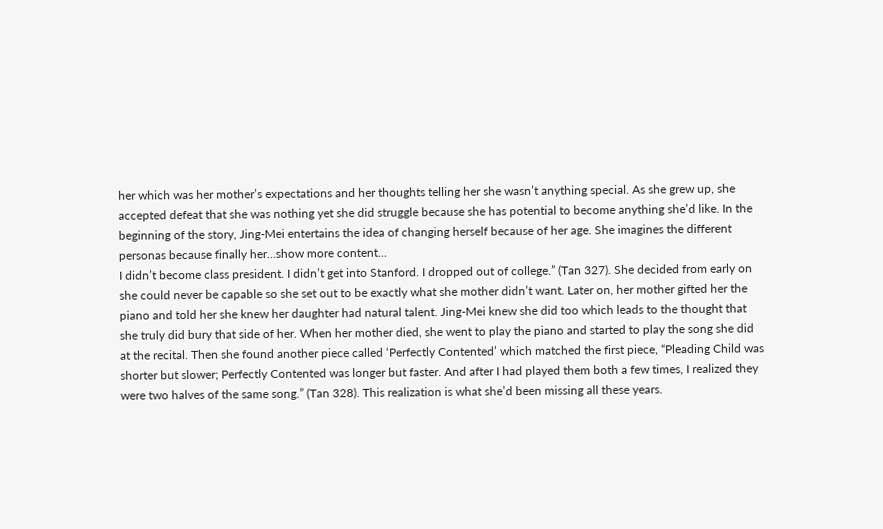her which was her mother’s expectations and her thoughts telling her she wasn’t anything special. As she grew up, she accepted defeat that she was nothing yet she did struggle because she has potential to become anything she’d like. In the beginning of the story, Jing-Mei entertains the idea of changing herself because of her age. She imagines the different personas because finally her…show more content…
I didn’t become class president. I didn’t get into Stanford. I dropped out of college.” (Tan 327). She decided from early on she could never be capable so she set out to be exactly what she mother didn’t want. Later on, her mother gifted her the piano and told her she knew her daughter had natural talent. Jing-Mei knew she did too which leads to the thought that she truly did bury that side of her. When her mother died, she went to play the piano and started to play the song she did at the recital. Then she found another piece called ‘Perfectly Contented’ which matched the first piece, “Pleading Child was shorter but slower; Perfectly Contented was longer but faster. And after I had played them both a few times, I realized they were two halves of the same song.” (Tan 328). This realization is what she’d been missing all these years.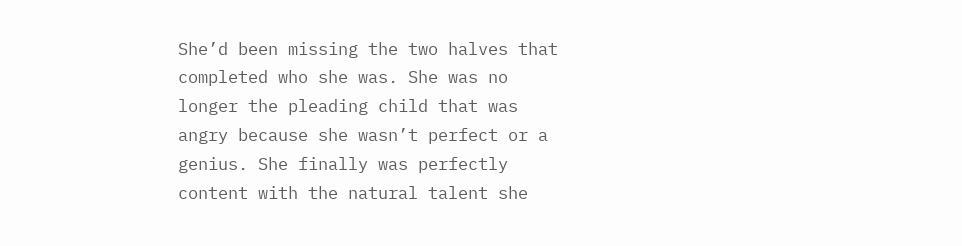She’d been missing the two halves that completed who she was. She was no longer the pleading child that was angry because she wasn’t perfect or a genius. She finally was perfectly content with the natural talent she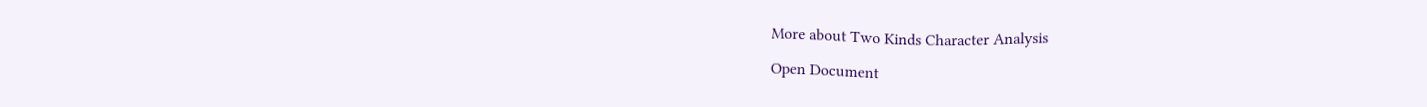More about Two Kinds Character Analysis

Open Document